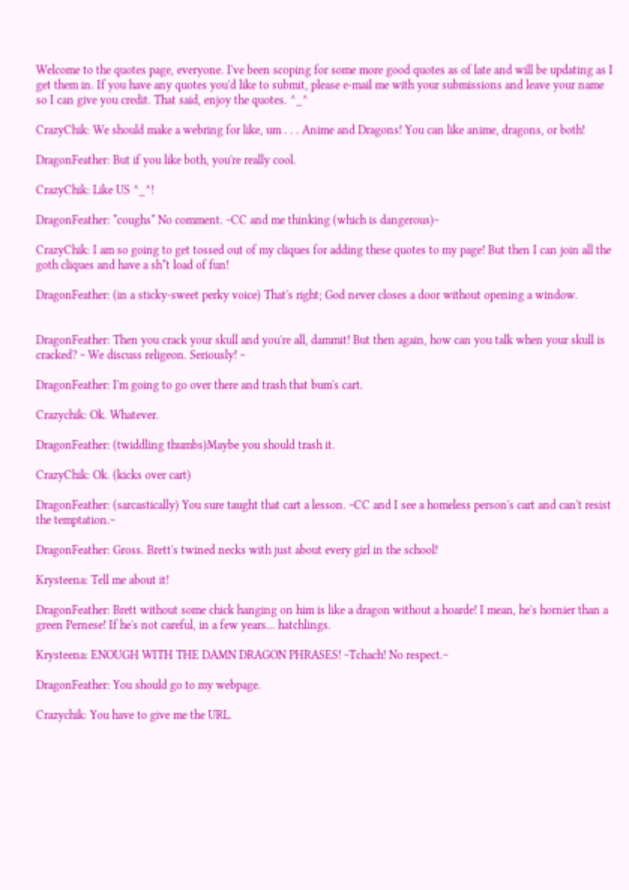Welcome to the quotes page, everyone. I've been scoping for some more good quotes as of late and will be updating as I get them in. If you have any quotes you'd like to submit, please e-mail me with your submissions and leave your name so I can give you credit. That said, enjoy the quotes. ^_^

CrazyChik: We should make a webring for like, um . . . Anime and Dragons! You can like anime, dragons, or both!

DragonFeather: But if you like both, you're really cool.

CrazyChik: Like US ^_^!

DragonFeather: *coughs* No comment. ~CC and me thinking (which is dangerous)~

CrazyChik: I am so going to get tossed out of my cliques for adding these quotes to my page! But then I can join all the goth cliques and have a sh*t load of fun!

DragonFeather: (in a sticky-sweet perky voice) That's right; God never closes a door without opening a window.


DragonFeather: Then you crack your skull and you're all, dammit! But then again, how can you talk when your skull is cracked? ~ We discuss religeon. Seriously! ~

DragonFeather: I'm going to go over there and trash that bum's cart.

Crazychik: Ok. Whatever.

DragonFeather: (twiddling thumbs)Maybe you should trash it.

CrazyChik: Ok. (kicks over cart)

DragonFeather: (sarcastically) You sure taught that cart a lesson. ~CC and I see a homeless person's cart and can't resist the temptation.~

DragonFeather: Gross. Brett's twined necks with just about every girl in the school!

Krysteena: Tell me about it!

DragonFeather: Brett without some chick hanging on him is like a dragon without a hoarde! I mean, he's hornier than a green Pernese! If he's not careful, in a few years... hatchlings.

Krysteena: ENOUGH WITH THE DAMN DRAGON PHRASES! ~Tchach! No respect.~

DragonFeather: You should go to my webpage.

Crazychik: You have to give me the URL.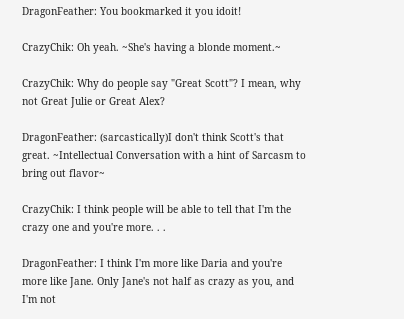DragonFeather: You bookmarked it you idoit!

CrazyChik: Oh yeah. ~She's having a blonde moment.~

CrazyChik: Why do people say "Great Scott"? I mean, why not Great Julie or Great Alex?

DragonFeather: (sarcastically)I don't think Scott's that great. ~Intellectual Conversation with a hint of Sarcasm to bring out flavor~

CrazyChik: I think people will be able to tell that I'm the crazy one and you're more. . .

DragonFeather: I think I'm more like Daria and you're more like Jane. Only Jane's not half as crazy as you, and I'm not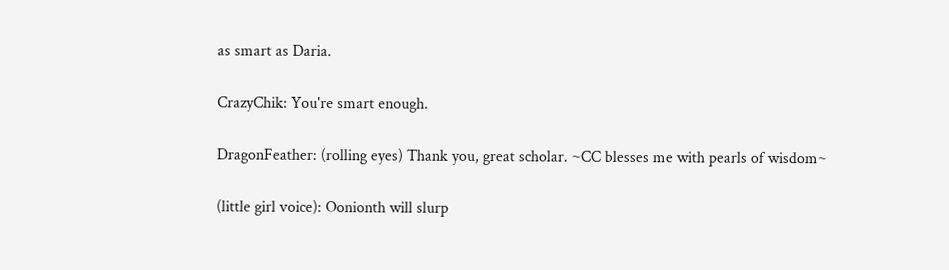as smart as Daria.

CrazyChik: You're smart enough.

DragonFeather: (rolling eyes) Thank you, great scholar. ~CC blesses me with pearls of wisdom~

(little girl voice): Oonionth will slurp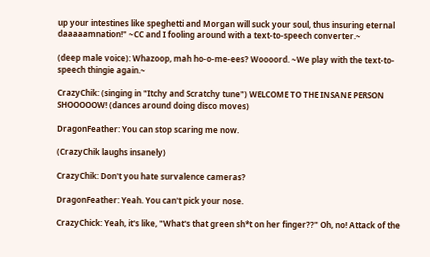up your intestines like speghetti and Morgan will suck your soul, thus insuring eternal daaaaamnation!" ~CC and I fooling around with a text-to-speech converter.~

(deep male voice): Whazoop, mah ho-o-me-ees? Woooord. ~We play with the text-to-speech thingie again.~

CrazyChik: (singing in "Itchy and Scratchy tune") WELCOME TO THE INSANE PERSON SHOOOOOW! (dances around doing disco moves)

DragonFeather: You can stop scaring me now.

(CrazyChik laughs insanely)

CrazyChik: Don't you hate survalence cameras?

DragonFeather: Yeah. You can't pick your nose.

CrazyChick: Yeah, it's like, "What's that green sh*t on her finger??" Oh, no! Attack of the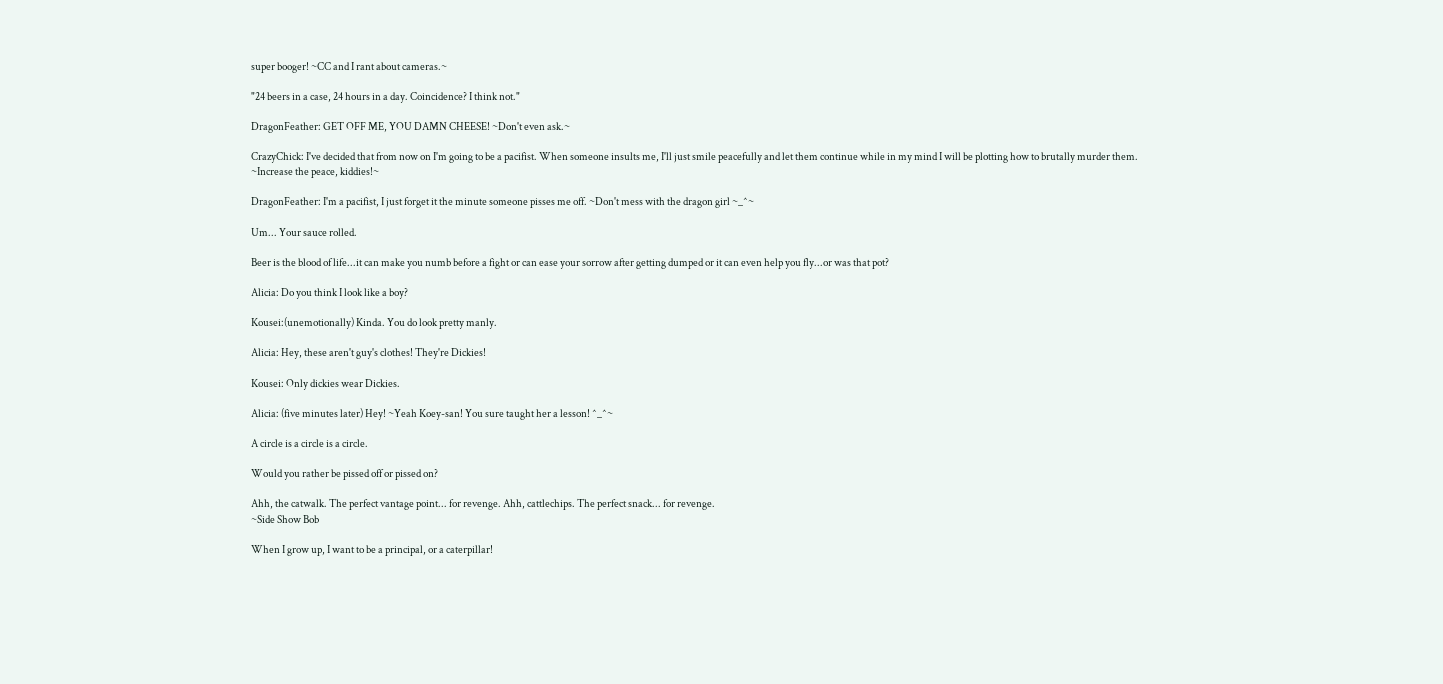super booger! ~CC and I rant about cameras.~

"24 beers in a case, 24 hours in a day. Coincidence? I think not."

DragonFeather: GET OFF ME, YOU DAMN CHEESE! ~Don't even ask.~

CrazyChick: I've decided that from now on I'm going to be a pacifist. When someone insults me, I'll just smile peacefully and let them continue while in my mind I will be plotting how to brutally murder them.
~Increase the peace, kiddies!~

DragonFeather: I'm a pacifist, I just forget it the minute someone pisses me off. ~Don't mess with the dragon girl ~_^~

Um... Your sauce rolled.

Beer is the blood of life...it can make you numb before a fight or can ease your sorrow after getting dumped or it can even help you fly...or was that pot?

Alicia: Do you think I look like a boy?

Kousei:(unemotionally) Kinda. You do look pretty manly.

Alicia: Hey, these aren't guy's clothes! They're Dickies!

Kousei: Only dickies wear Dickies.

Alicia: (five minutes later) Hey! ~Yeah Koey-san! You sure taught her a lesson! ^_^~

A circle is a circle is a circle.

Would you rather be pissed off or pissed on?

Ahh, the catwalk. The perfect vantage point... for revenge. Ahh, cattlechips. The perfect snack... for revenge.
~Side Show Bob

When I grow up, I want to be a principal, or a caterpillar!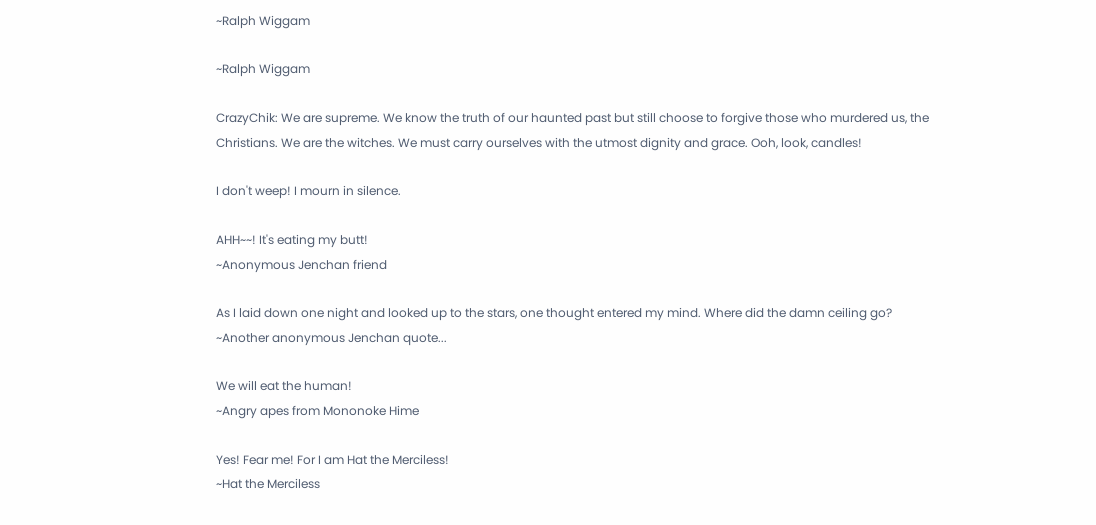~Ralph Wiggam

~Ralph Wiggam

CrazyChik: We are supreme. We know the truth of our haunted past but still choose to forgive those who murdered us, the Christians. We are the witches. We must carry ourselves with the utmost dignity and grace. Ooh, look, candles!

I don't weep! I mourn in silence.

AHH~~! It's eating my butt!
~Anonymous Jenchan friend

As I laid down one night and looked up to the stars, one thought entered my mind. Where did the damn ceiling go?
~Another anonymous Jenchan quote...

We will eat the human!
~Angry apes from Mononoke Hime

Yes! Fear me! For I am Hat the Merciless!
~Hat the Merciless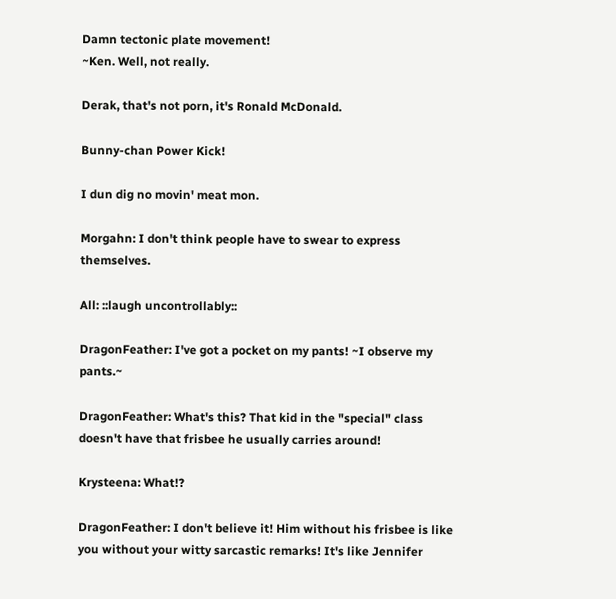Damn tectonic plate movement!
~Ken. Well, not really.

Derak, that's not porn, it's Ronald McDonald.

Bunny-chan Power Kick!

I dun dig no movin' meat mon.

Morgahn: I don't think people have to swear to express themselves.

All: ::laugh uncontrollably::

DragonFeather: I've got a pocket on my pants! ~I observe my pants.~

DragonFeather: What's this? That kid in the "special" class doesn't have that frisbee he usually carries around!

Krysteena: What!?

DragonFeather: I don't believe it! Him without his frisbee is like you without your witty sarcastic remarks! It's like Jennifer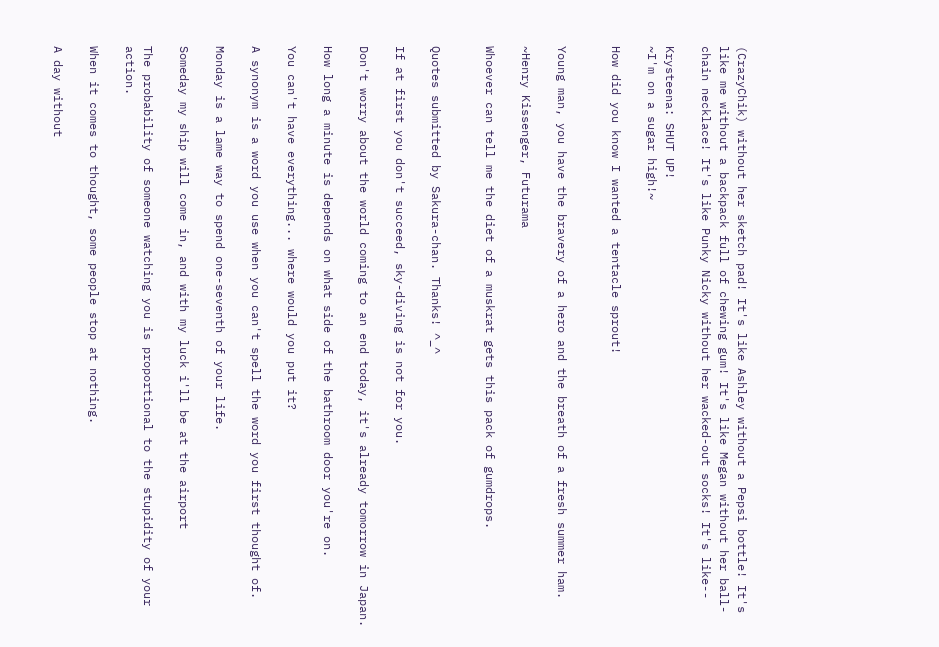(CrazyChik) without her sketch pad! It's like Ashley without a Pepsi bottle! It's like me without a backpack full of chewing gum! It's like Megan without her ball-chain necklace! It's like Punky Nicky without her wacked-out socks! It's like--

Krysteena: SHUT UP!
~I'm on a sugar high!~

How did you know I wanted a tentacle sprout!


Young man, you have the bravery of a hero and the breath of a fresh summer ham.

~Henry Kissenger, Futurama

Whoever can tell me the diet of a muskrat gets this pack of gumdrops.


Quotes submitted by Sakura-chan. Thanks! ^_^

If at first you don't succeed, sky-diving is not for you.

Don't worry about the world coming to an end today, it's already tomorrow in Japan.

How long a minute is depends on what side of the bathroom door you're on.

You can't have everything... where would you put it?

A synonym is a word you use when you can't spell the word you first thought of.

Monday is a lame way to spend one-seventh of your life.

Someday my ship will come in, and with my luck i'll be at the airport

The probability of someone watching you is proportional to the stupidity of your action.

When it comes to thought, some people stop at nothing.

A day without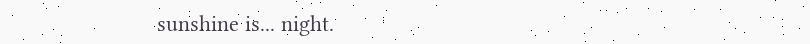sunshine is... night.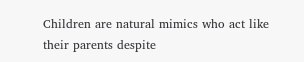Children are natural mimics who act like their parents despite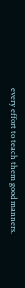every effort to teach them good manners.